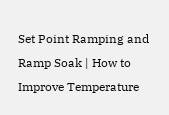Set Point Ramping and Ramp Soak | How to Improve Temperature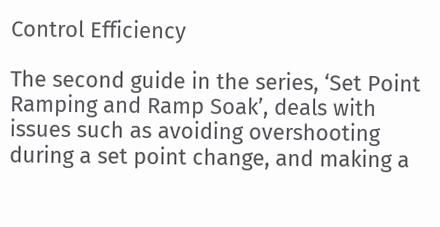Control Efficiency

The second guide in the series, ‘Set Point Ramping and Ramp Soak’, deals with issues such as avoiding overshooting during a set point change, and making a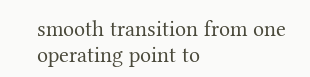smooth transition from one operating point to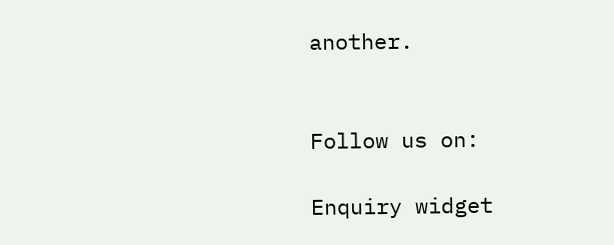another.


Follow us on:

Enquiry widget